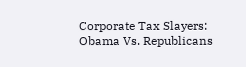Corporate Tax Slayers: Obama Vs. Republicans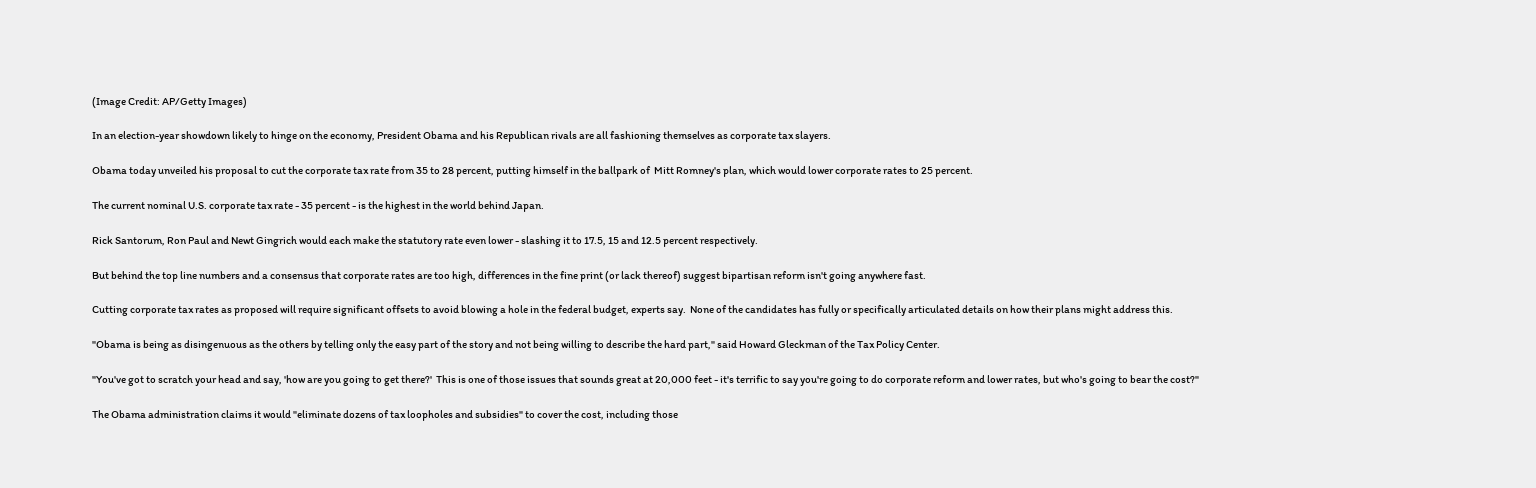(Image Credit: AP/Getty Images)

In an election-year showdown likely to hinge on the economy, President Obama and his Republican rivals are all fashioning themselves as corporate tax slayers.

Obama today unveiled his proposal to cut the corporate tax rate from 35 to 28 percent, putting himself in the ballpark of  Mitt Romney's plan, which would lower corporate rates to 25 percent.

The current nominal U.S. corporate tax rate - 35 percent - is the highest in the world behind Japan.

Rick Santorum, Ron Paul and Newt Gingrich would each make the statutory rate even lower - slashing it to 17.5, 15 and 12.5 percent respectively.

But behind the top line numbers and a consensus that corporate rates are too high, differences in the fine print (or lack thereof) suggest bipartisan reform isn't going anywhere fast.

Cutting corporate tax rates as proposed will require significant offsets to avoid blowing a hole in the federal budget, experts say.  None of the candidates has fully or specifically articulated details on how their plans might address this.

"Obama is being as disingenuous as the others by telling only the easy part of the story and not being willing to describe the hard part," said Howard Gleckman of the Tax Policy Center.

"You've got to scratch your head and say, 'how are you going to get there?'  This is one of those issues that sounds great at 20,000 feet - it's terrific to say you're going to do corporate reform and lower rates, but who's going to bear the cost?"

The Obama administration claims it would "eliminate dozens of tax loopholes and subsidies" to cover the cost, including those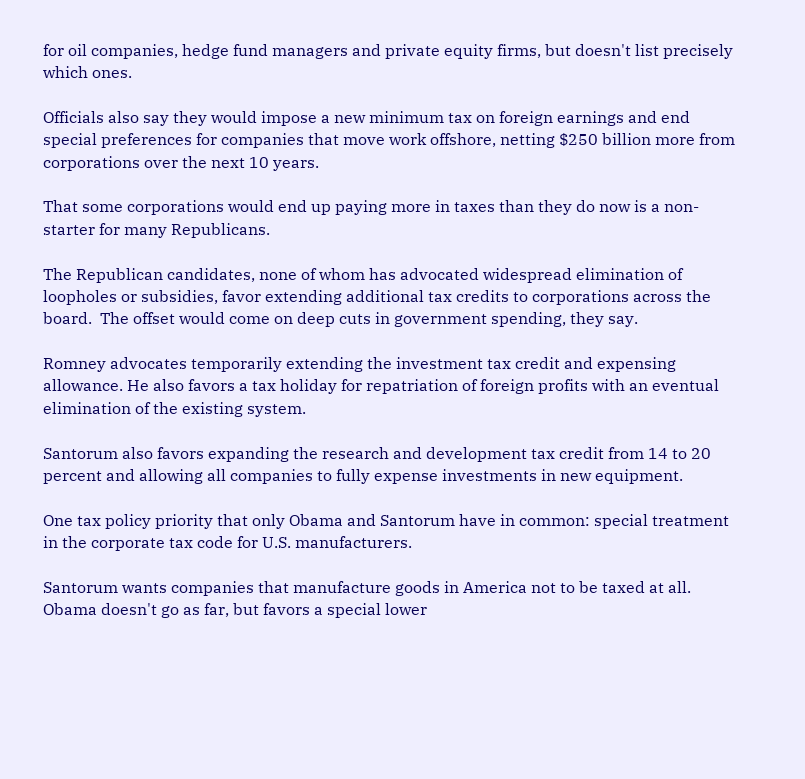for oil companies, hedge fund managers and private equity firms, but doesn't list precisely which ones.

Officials also say they would impose a new minimum tax on foreign earnings and end special preferences for companies that move work offshore, netting $250 billion more from corporations over the next 10 years.

That some corporations would end up paying more in taxes than they do now is a non-starter for many Republicans.

The Republican candidates, none of whom has advocated widespread elimination of loopholes or subsidies, favor extending additional tax credits to corporations across the board.  The offset would come on deep cuts in government spending, they say.

Romney advocates temporarily extending the investment tax credit and expensing allowance. He also favors a tax holiday for repatriation of foreign profits with an eventual elimination of the existing system.

Santorum also favors expanding the research and development tax credit from 14 to 20 percent and allowing all companies to fully expense investments in new equipment.

One tax policy priority that only Obama and Santorum have in common: special treatment in the corporate tax code for U.S. manufacturers.

Santorum wants companies that manufacture goods in America not to be taxed at all. Obama doesn't go as far, but favors a special lower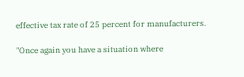effective tax rate of 25 percent for manufacturers.

"Once again you have a situation where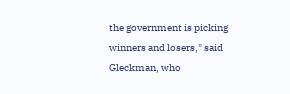the government is picking winners and losers," said Gleckman, who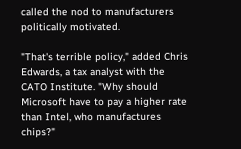called the nod to manufacturers politically motivated.

"That's terrible policy," added Chris Edwards, a tax analyst with the CATO Institute. "Why should Microsoft have to pay a higher rate than Intel, who manufactures chips?"